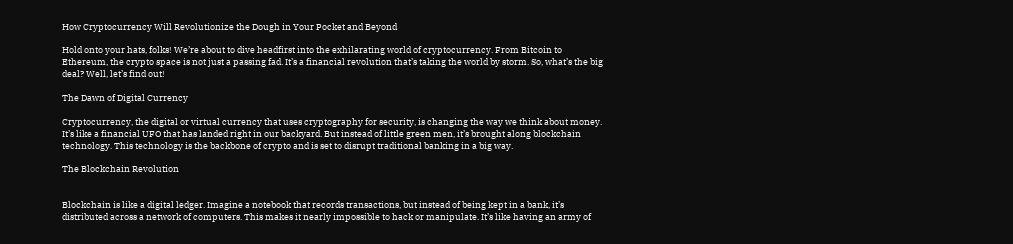How Cryptocurrency Will Revolutionize the Dough in Your Pocket and Beyond

Hold onto your hats, folks! We’re about to dive headfirst into the exhilarating world of cryptocurrency. From Bitcoin to Ethereum, the crypto space is not just a passing fad. It’s a financial revolution that’s taking the world by storm. So, what’s the big deal? Well, let’s find out!

The Dawn of Digital Currency

Cryptocurrency, the digital or virtual currency that uses cryptography for security, is changing the way we think about money. It’s like a financial UFO that has landed right in our backyard. But instead of little green men, it’s brought along blockchain technology. This technology is the backbone of crypto and is set to disrupt traditional banking in a big way.

The Blockchain Revolution


Blockchain is like a digital ledger. Imagine a notebook that records transactions, but instead of being kept in a bank, it’s distributed across a network of computers. This makes it nearly impossible to hack or manipulate. It’s like having an army of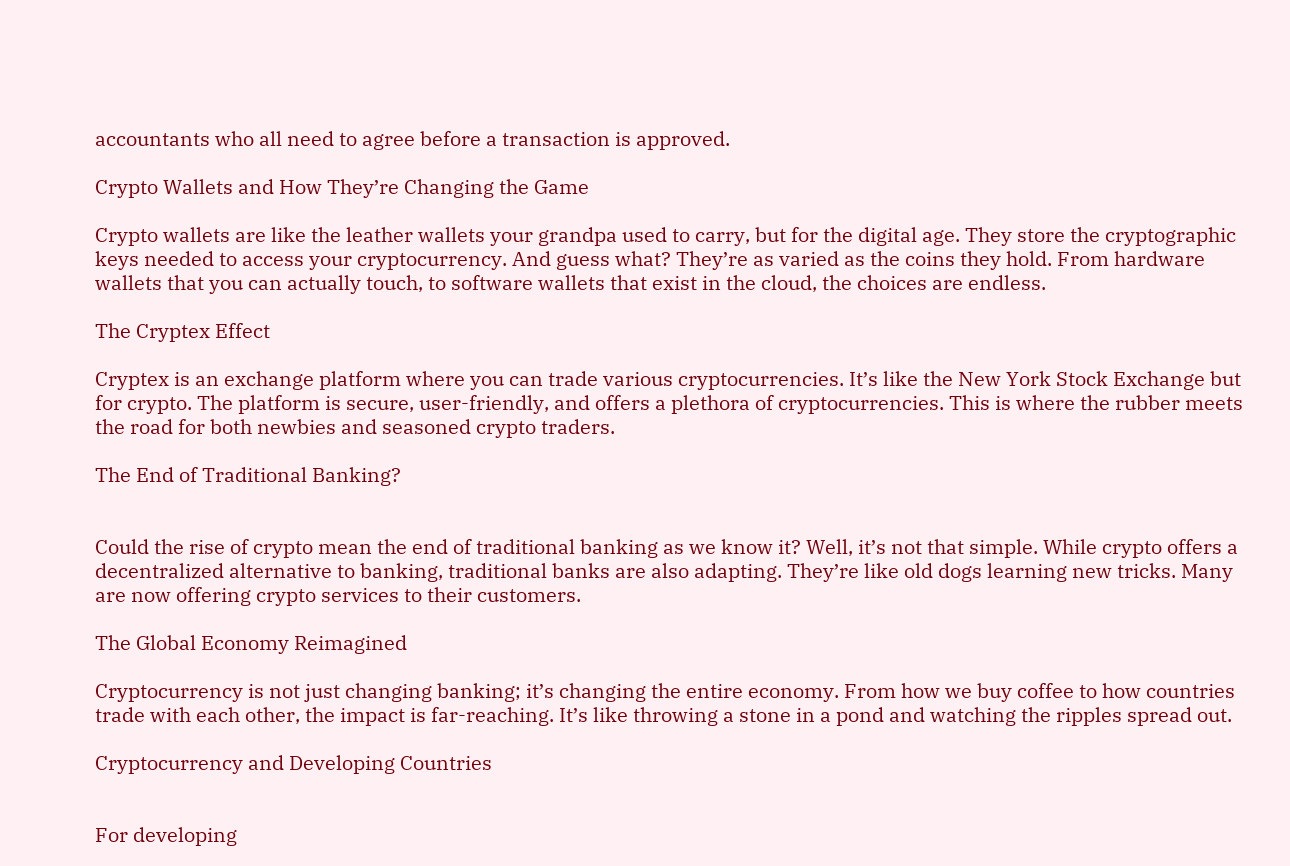accountants who all need to agree before a transaction is approved.

Crypto Wallets and How They’re Changing the Game

Crypto wallets are like the leather wallets your grandpa used to carry, but for the digital age. They store the cryptographic keys needed to access your cryptocurrency. And guess what? They’re as varied as the coins they hold. From hardware wallets that you can actually touch, to software wallets that exist in the cloud, the choices are endless.

The Cryptex Effect

Cryptex is an exchange platform where you can trade various cryptocurrencies. It’s like the New York Stock Exchange but for crypto. The platform is secure, user-friendly, and offers a plethora of cryptocurrencies. This is where the rubber meets the road for both newbies and seasoned crypto traders.

The End of Traditional Banking?


Could the rise of crypto mean the end of traditional banking as we know it? Well, it’s not that simple. While crypto offers a decentralized alternative to banking, traditional banks are also adapting. They’re like old dogs learning new tricks. Many are now offering crypto services to their customers.

The Global Economy Reimagined

Cryptocurrency is not just changing banking; it’s changing the entire economy. From how we buy coffee to how countries trade with each other, the impact is far-reaching. It’s like throwing a stone in a pond and watching the ripples spread out.

Cryptocurrency and Developing Countries


For developing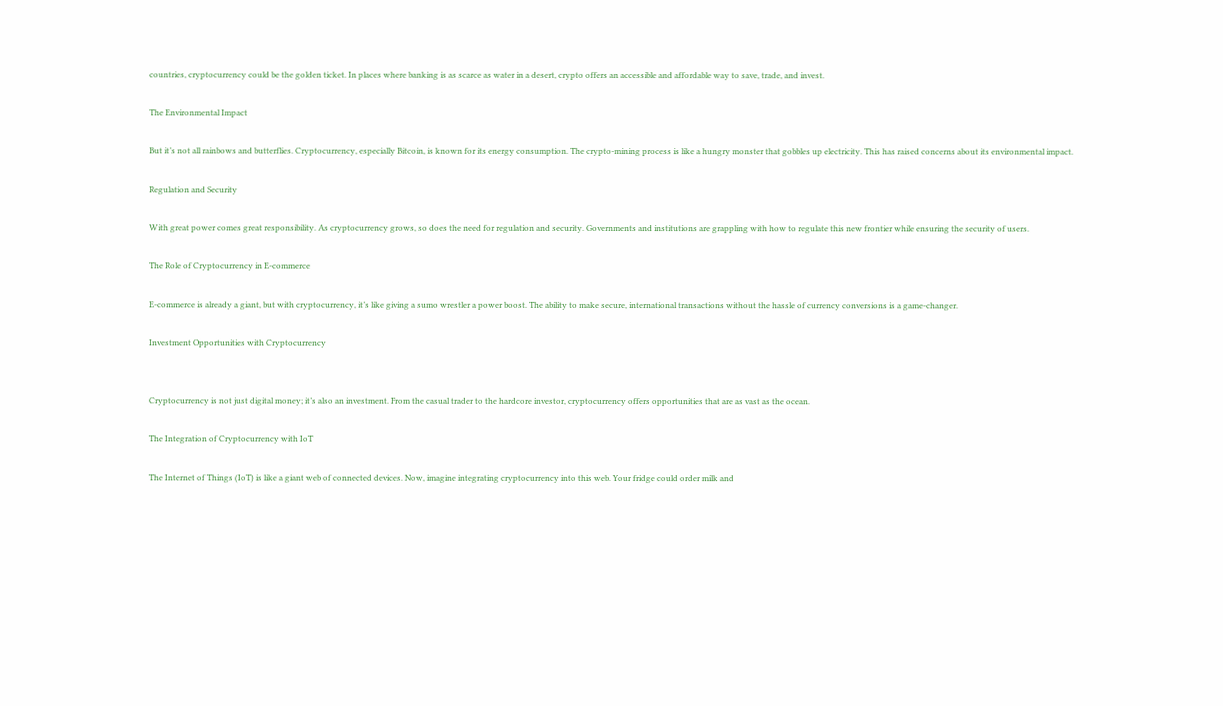countries, cryptocurrency could be the golden ticket. In places where banking is as scarce as water in a desert, crypto offers an accessible and affordable way to save, trade, and invest.

The Environmental Impact

But it’s not all rainbows and butterflies. Cryptocurrency, especially Bitcoin, is known for its energy consumption. The crypto-mining process is like a hungry monster that gobbles up electricity. This has raised concerns about its environmental impact.

Regulation and Security

With great power comes great responsibility. As cryptocurrency grows, so does the need for regulation and security. Governments and institutions are grappling with how to regulate this new frontier while ensuring the security of users.

The Role of Cryptocurrency in E-commerce

E-commerce is already a giant, but with cryptocurrency, it’s like giving a sumo wrestler a power boost. The ability to make secure, international transactions without the hassle of currency conversions is a game-changer.

Investment Opportunities with Cryptocurrency


Cryptocurrency is not just digital money; it’s also an investment. From the casual trader to the hardcore investor, cryptocurrency offers opportunities that are as vast as the ocean.

The Integration of Cryptocurrency with IoT

The Internet of Things (IoT) is like a giant web of connected devices. Now, imagine integrating cryptocurrency into this web. Your fridge could order milk and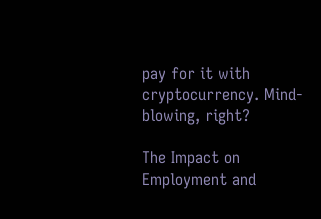pay for it with cryptocurrency. Mind-blowing, right?

The Impact on Employment and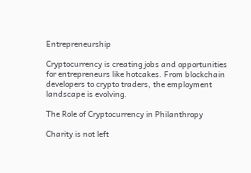Entrepreneurship

Cryptocurrency is creating jobs and opportunities for entrepreneurs like hotcakes. From blockchain developers to crypto traders, the employment landscape is evolving.

The Role of Cryptocurrency in Philanthropy

Charity is not left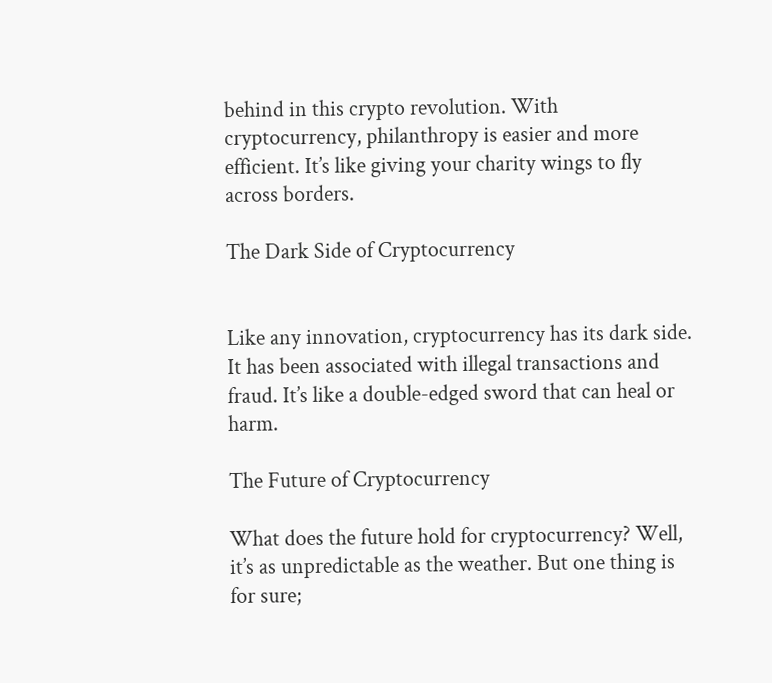behind in this crypto revolution. With cryptocurrency, philanthropy is easier and more efficient. It’s like giving your charity wings to fly across borders.

The Dark Side of Cryptocurrency


Like any innovation, cryptocurrency has its dark side. It has been associated with illegal transactions and fraud. It’s like a double-edged sword that can heal or harm.

The Future of Cryptocurrency

What does the future hold for cryptocurrency? Well, it’s as unpredictable as the weather. But one thing is for sure;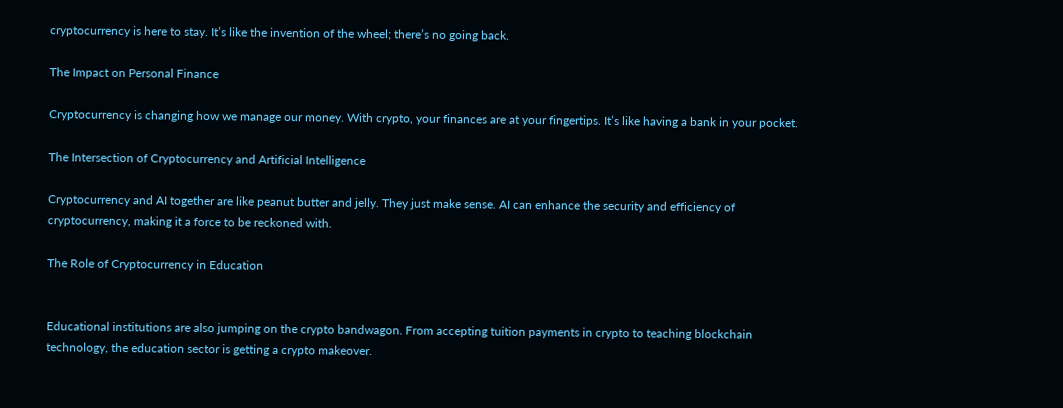cryptocurrency is here to stay. It’s like the invention of the wheel; there’s no going back.

The Impact on Personal Finance

Cryptocurrency is changing how we manage our money. With crypto, your finances are at your fingertips. It’s like having a bank in your pocket.

The Intersection of Cryptocurrency and Artificial Intelligence

Cryptocurrency and AI together are like peanut butter and jelly. They just make sense. AI can enhance the security and efficiency of cryptocurrency, making it a force to be reckoned with.

The Role of Cryptocurrency in Education


Educational institutions are also jumping on the crypto bandwagon. From accepting tuition payments in crypto to teaching blockchain technology, the education sector is getting a crypto makeover.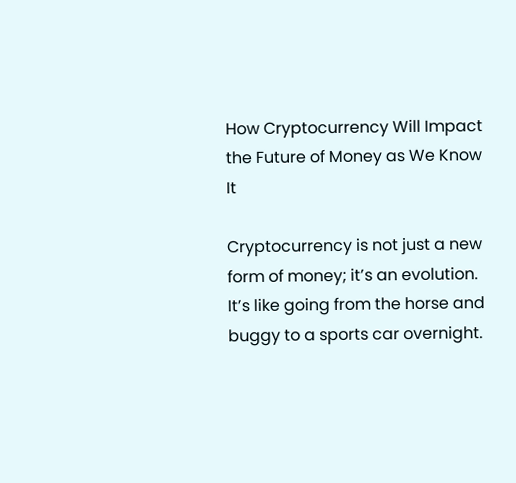How Cryptocurrency Will Impact the Future of Money as We Know It

Cryptocurrency is not just a new form of money; it’s an evolution. It’s like going from the horse and buggy to a sports car overnight.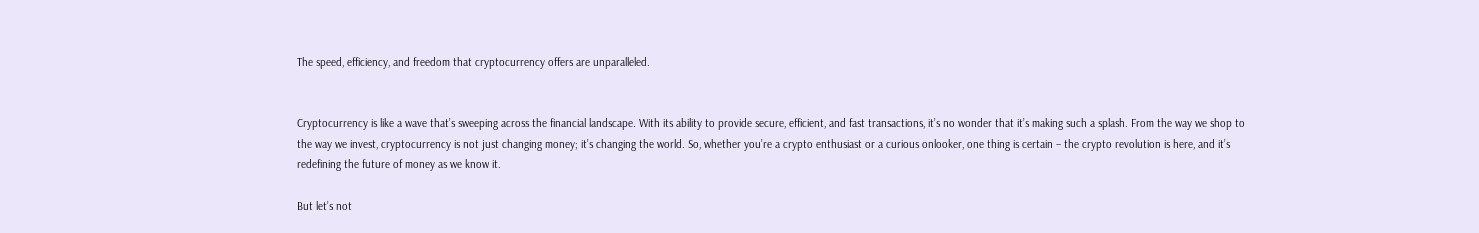The speed, efficiency, and freedom that cryptocurrency offers are unparalleled.


Cryptocurrency is like a wave that’s sweeping across the financial landscape. With its ability to provide secure, efficient, and fast transactions, it’s no wonder that it’s making such a splash. From the way we shop to the way we invest, cryptocurrency is not just changing money; it’s changing the world. So, whether you’re a crypto enthusiast or a curious onlooker, one thing is certain – the crypto revolution is here, and it’s redefining the future of money as we know it.

But let’s not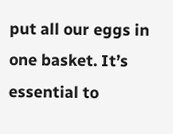put all our eggs in one basket. It’s essential to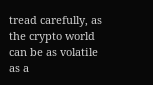tread carefully, as the crypto world can be as volatile as a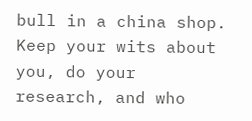bull in a china shop. Keep your wits about you, do your research, and who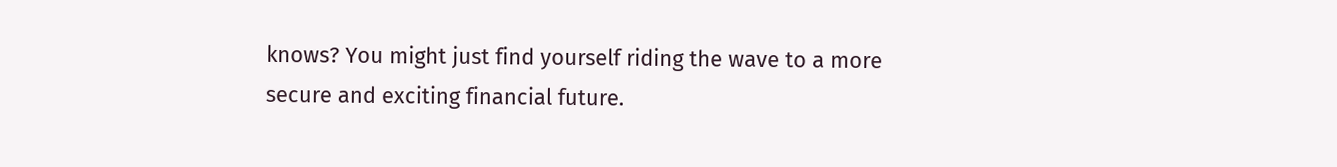knows? You might just find yourself riding the wave to a more secure and exciting financial future.